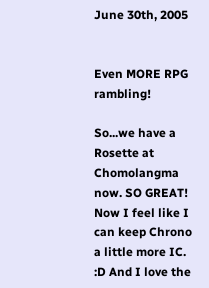June 30th, 2005


Even MORE RPG rambling!

So...we have a Rosette at Chomolangma now. SO GREAT! Now I feel like I can keep Chrono a little more IC. :D And I love the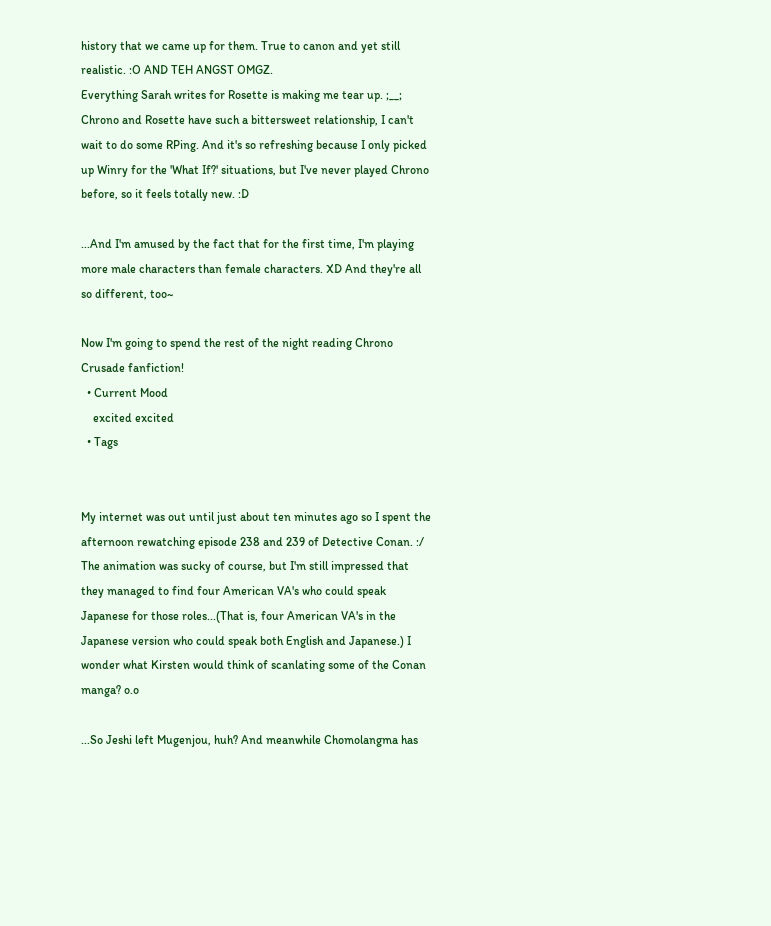history that we came up for them. True to canon and yet still realistic. :O AND TEH ANGST OMGZ.
Everything Sarah writes for Rosette is making me tear up. ;__; Chrono and Rosette have such a bittersweet relationship, I can't wait to do some RPing. And it's so refreshing because I only picked up Winry for the 'What If?' situations, but I've never played Chrono before, so it feels totally new. :D

...And I'm amused by the fact that for the first time, I'm playing more male characters than female characters. XD And they're all so different, too~

Now I'm going to spend the rest of the night reading Chrono Crusade fanfiction!
  • Current Mood
    excited excited
  • Tags


My internet was out until just about ten minutes ago so I spent the afternoon rewatching episode 238 and 239 of Detective Conan. :/ The animation was sucky of course, but I'm still impressed that they managed to find four American VA's who could speak Japanese for those roles...(That is, four American VA's in the Japanese version who could speak both English and Japanese.) I wonder what Kirsten would think of scanlating some of the Conan manga? o.o

...So Jeshi left Mugenjou, huh? And meanwhile Chomolangma has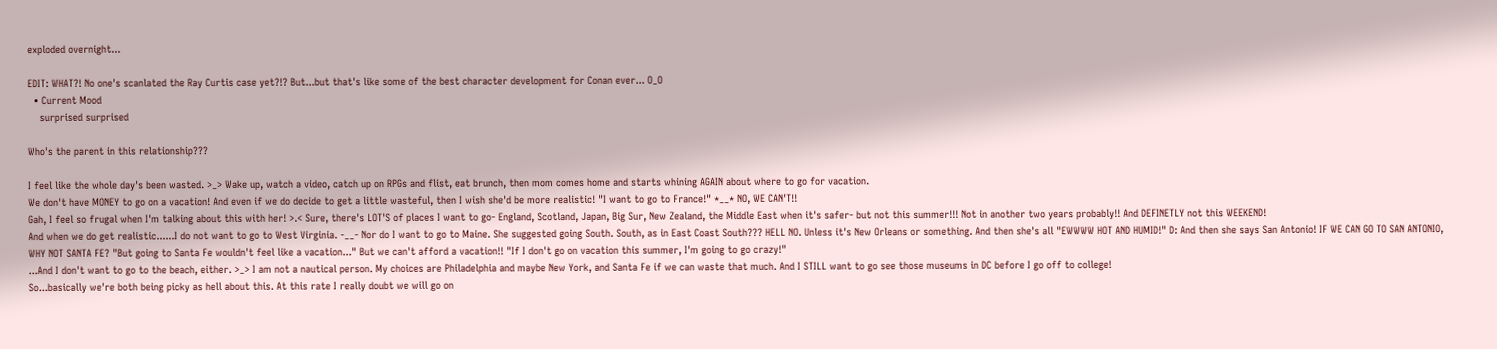exploded overnight...

EDIT: WHAT?! No one's scanlated the Ray Curtis case yet?!? But...but that's like some of the best character development for Conan ever... O_O
  • Current Mood
    surprised surprised

Who's the parent in this relationship???

I feel like the whole day's been wasted. >_> Wake up, watch a video, catch up on RPGs and flist, eat brunch, then mom comes home and starts whining AGAIN about where to go for vacation.
We don't have MONEY to go on a vacation! And even if we do decide to get a little wasteful, then I wish she'd be more realistic! "I want to go to France!" *__* NO, WE CAN'T!!
Gah, I feel so frugal when I'm talking about this with her! >.< Sure, there's LOT'S of places I want to go- England, Scotland, Japan, Big Sur, New Zealand, the Middle East when it's safer- but not this summer!!! Not in another two years probably!! And DEFINETLY not this WEEKEND!
And when we do get realistic......I do not want to go to West Virginia. -__- Nor do I want to go to Maine. She suggested going South. South, as in East Coast South??? HELL NO. Unless it's New Orleans or something. And then she's all "EWWWW HOT AND HUMID!" D: And then she says San Antonio! IF WE CAN GO TO SAN ANTONIO, WHY NOT SANTA FE? "But going to Santa Fe wouldn't feel like a vacation..." But we can't afford a vacation!! "If I don't go on vacation this summer, I'm going to go crazy!"
...And I don't want to go to the beach, either. >_> I am not a nautical person. My choices are Philadelphia and maybe New York, and Santa Fe if we can waste that much. And I STILL want to go see those museums in DC before I go off to college!
So...basically we're both being picky as hell about this. At this rate I really doubt we will go on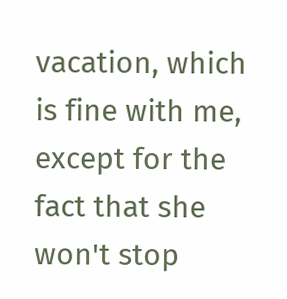vacation, which is fine with me, except for the fact that she won't stop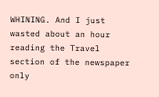WHINING. And I just wasted about an hour reading the Travel section of the newspaper only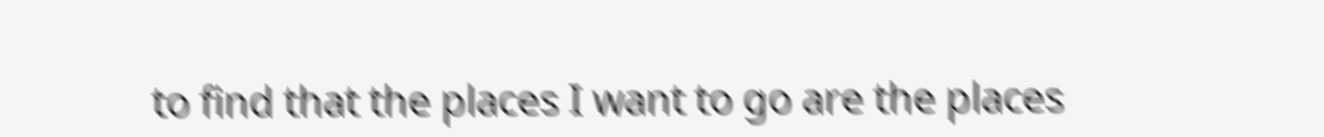to find that the places I want to go are the places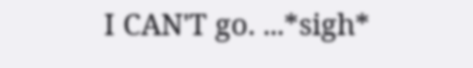I CAN'T go. ...*sigh*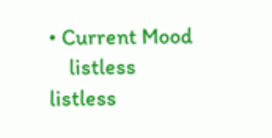• Current Mood
    listless listless